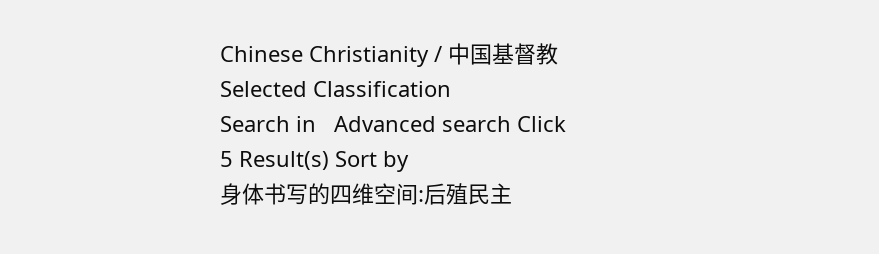Chinese Christianity / 中国基督教
Selected Classification
Search in   Advanced search Click
5 Result(s) Sort by
身体书写的四维空间:后殖民主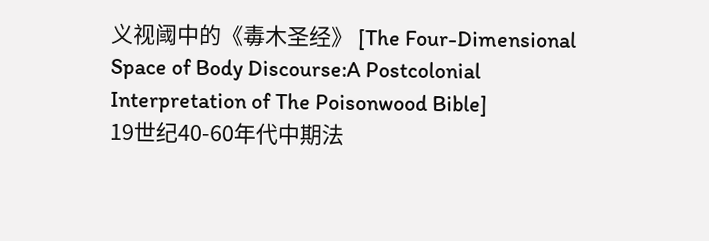义视阈中的《毒木圣经》 [The Four-Dimensional Space of Body Discourse:A Postcolonial Interpretation of The Poisonwood Bible]
19世纪40-60年代中期法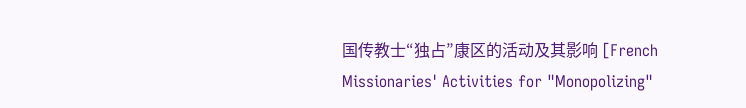国传教士“独占”康区的活动及其影响 [French Missionaries' Activities for "Monopolizing"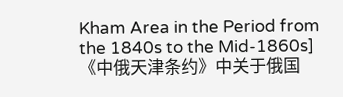Kham Area in the Period from the 1840s to the Mid-1860s]
《中俄天津条约》中关于俄国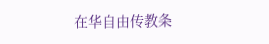在华自由传教条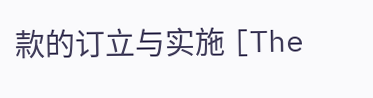款的订立与实施 [The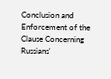Conclusion and Enforcement of the Clause Concerning Russians'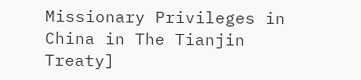Missionary Privileges in China in The Tianjin Treaty]